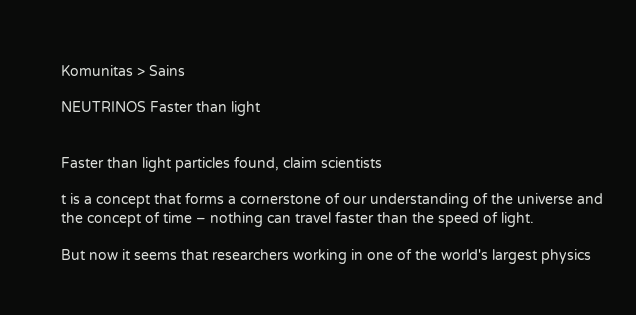Komunitas > Sains

NEUTRINOS Faster than light


Faster than light particles found, claim scientists

t is a concept that forms a cornerstone of our understanding of the universe and the concept of time – nothing can travel faster than the speed of light.

But now it seems that researchers working in one of the world's largest physics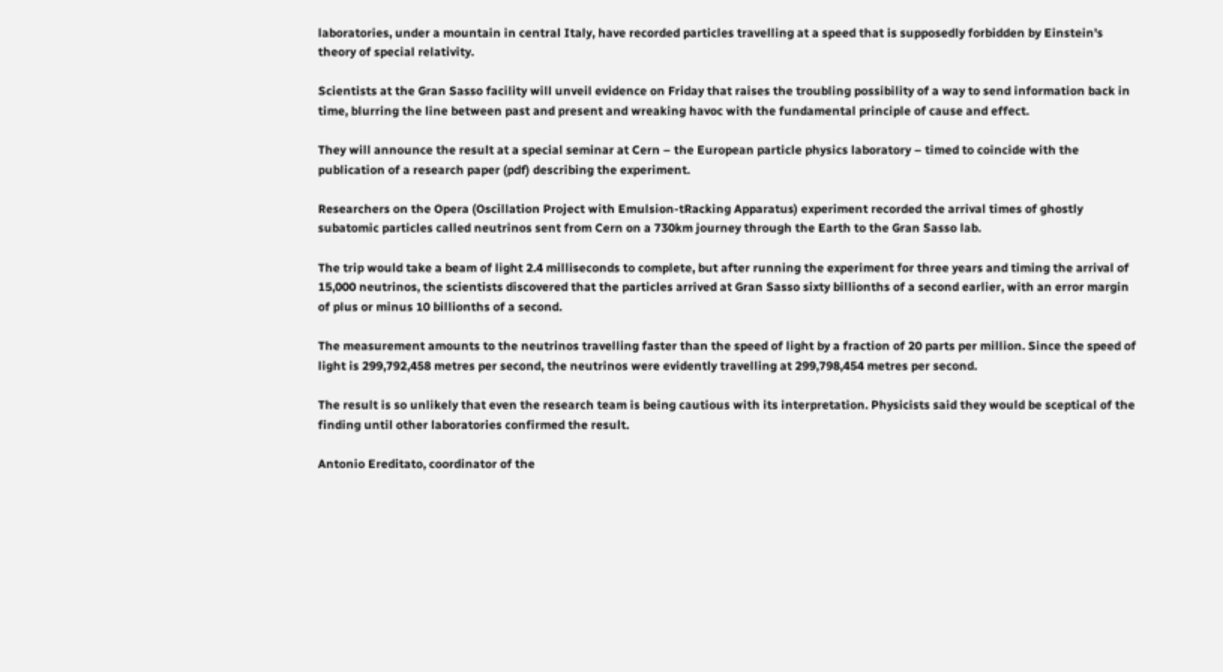laboratories, under a mountain in central Italy, have recorded particles travelling at a speed that is supposedly forbidden by Einstein's theory of special relativity.

Scientists at the Gran Sasso facility will unveil evidence on Friday that raises the troubling possibility of a way to send information back in time, blurring the line between past and present and wreaking havoc with the fundamental principle of cause and effect.

They will announce the result at a special seminar at Cern – the European particle physics laboratory – timed to coincide with the publication of a research paper (pdf) describing the experiment.

Researchers on the Opera (Oscillation Project with Emulsion-tRacking Apparatus) experiment recorded the arrival times of ghostly subatomic particles called neutrinos sent from Cern on a 730km journey through the Earth to the Gran Sasso lab.

The trip would take a beam of light 2.4 milliseconds to complete, but after running the experiment for three years and timing the arrival of 15,000 neutrinos, the scientists discovered that the particles arrived at Gran Sasso sixty billionths of a second earlier, with an error margin of plus or minus 10 billionths of a second.

The measurement amounts to the neutrinos travelling faster than the speed of light by a fraction of 20 parts per million. Since the speed of light is 299,792,458 metres per second, the neutrinos were evidently travelling at 299,798,454 metres per second.

The result is so unlikely that even the research team is being cautious with its interpretation. Physicists said they would be sceptical of the finding until other laboratories confirmed the result.

Antonio Ereditato, coordinator of the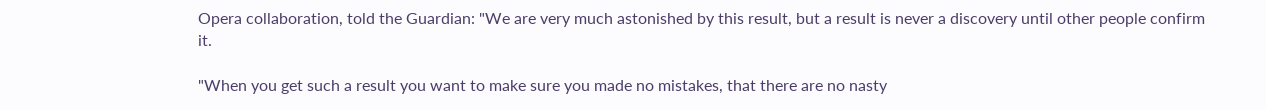Opera collaboration, told the Guardian: "We are very much astonished by this result, but a result is never a discovery until other people confirm it.

"When you get such a result you want to make sure you made no mistakes, that there are no nasty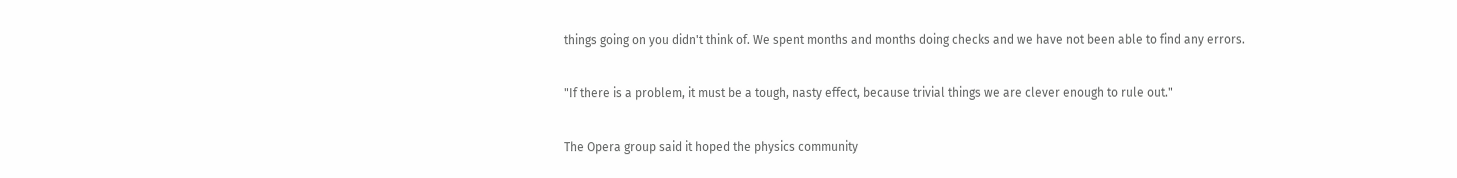things going on you didn't think of. We spent months and months doing checks and we have not been able to find any errors.

"If there is a problem, it must be a tough, nasty effect, because trivial things we are clever enough to rule out."

The Opera group said it hoped the physics community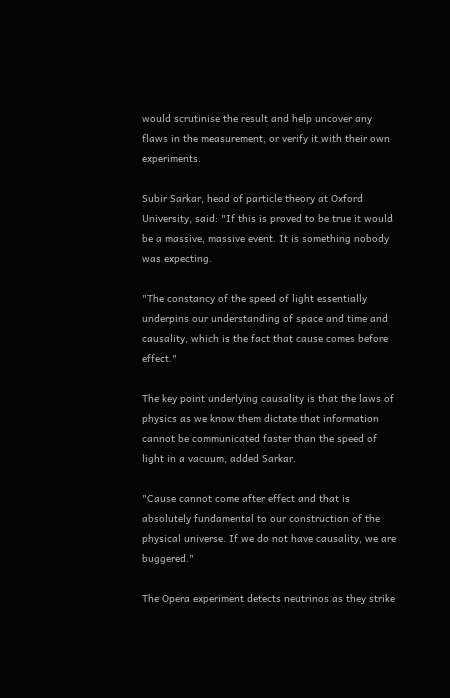would scrutinise the result and help uncover any flaws in the measurement, or verify it with their own experiments.

Subir Sarkar, head of particle theory at Oxford University, said: "If this is proved to be true it would be a massive, massive event. It is something nobody was expecting.

"The constancy of the speed of light essentially underpins our understanding of space and time and causality, which is the fact that cause comes before effect."

The key point underlying causality is that the laws of physics as we know them dictate that information cannot be communicated faster than the speed of light in a vacuum, added Sarkar.

"Cause cannot come after effect and that is absolutely fundamental to our construction of the physical universe. If we do not have causality, we are buggered."

The Opera experiment detects neutrinos as they strike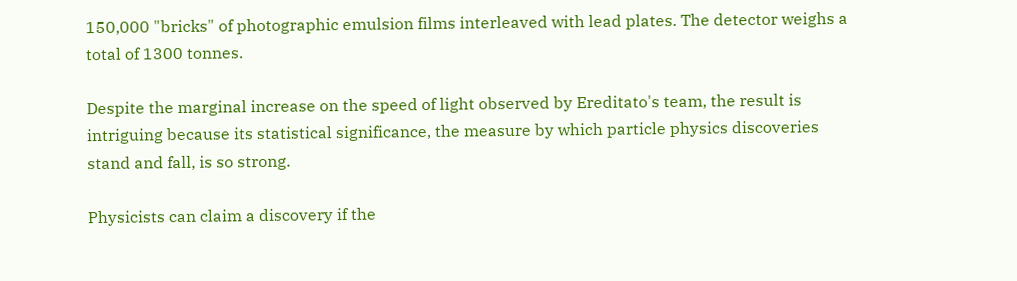150,000 "bricks" of photographic emulsion films interleaved with lead plates. The detector weighs a total of 1300 tonnes.

Despite the marginal increase on the speed of light observed by Ereditato's team, the result is intriguing because its statistical significance, the measure by which particle physics discoveries stand and fall, is so strong.

Physicists can claim a discovery if the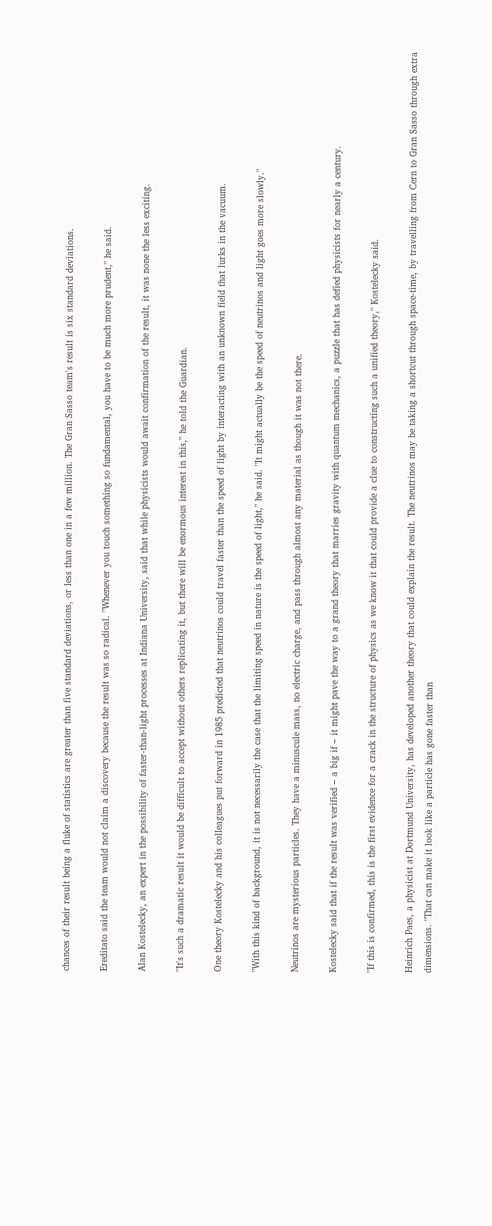chances of their result being a fluke of statistics are greater than five standard deviations, or less than one in a few million. The Gran Sasso team's result is six standard deviations.

Ereditato said the team would not claim a discovery because the result was so radical. "Whenever you touch something so fundamental, you have to be much more prudent," he said.

Alan Kostelecky, an expert in the possibility of faster-than-light processes at Indiana University, said that while physicists would await confirmation of the result, it was none the less exciting.

"It's such a dramatic result it would be difficult to accept without others replicating it, but there will be enormous interest in this," he told the Guardian.

One theory Kostelecky and his colleagues put forward in 1985 predicted that neutrinos could travel faster than the speed of light by interacting with an unknown field that lurks in the vacuum.

"With this kind of background, it is not necessarily the case that the limiting speed in nature is the speed of light," he said. "It might actually be the speed of neutrinos and light goes more slowly."

Neutrinos are mysterious particles. They have a minuscule mass, no electric charge, and pass through almost any material as though it was not there.

Kostelecky said that if the result was verified – a big if – it might pave the way to a grand theory that marries gravity with quantum mechanics, a puzzle that has defied physicists for nearly a century.

"If this is confirmed, this is the first evidence for a crack in the structure of physics as we know it that could provide a clue to constructing such a unified theory," Kostelecky said.

Heinrich Paes, a physicist at Dortmund University, has developed another theory that could explain the result. The neutrinos may be taking a shortcut through space-time, by travelling from Cern to Gran Sasso through extra dimensions. "That can make it look like a particle has gone faster than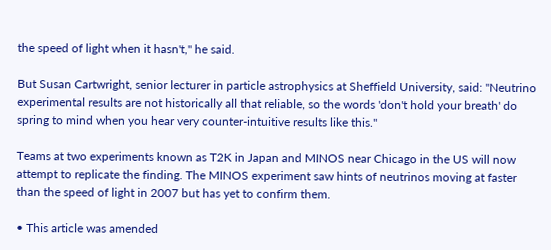the speed of light when it hasn't," he said.

But Susan Cartwright, senior lecturer in particle astrophysics at Sheffield University, said: "Neutrino experimental results are not historically all that reliable, so the words 'don't hold your breath' do spring to mind when you hear very counter-intuitive results like this."

Teams at two experiments known as T2K in Japan and MINOS near Chicago in the US will now attempt to replicate the finding. The MINOS experiment saw hints of neutrinos moving at faster than the speed of light in 2007 but has yet to confirm them.

• This article was amended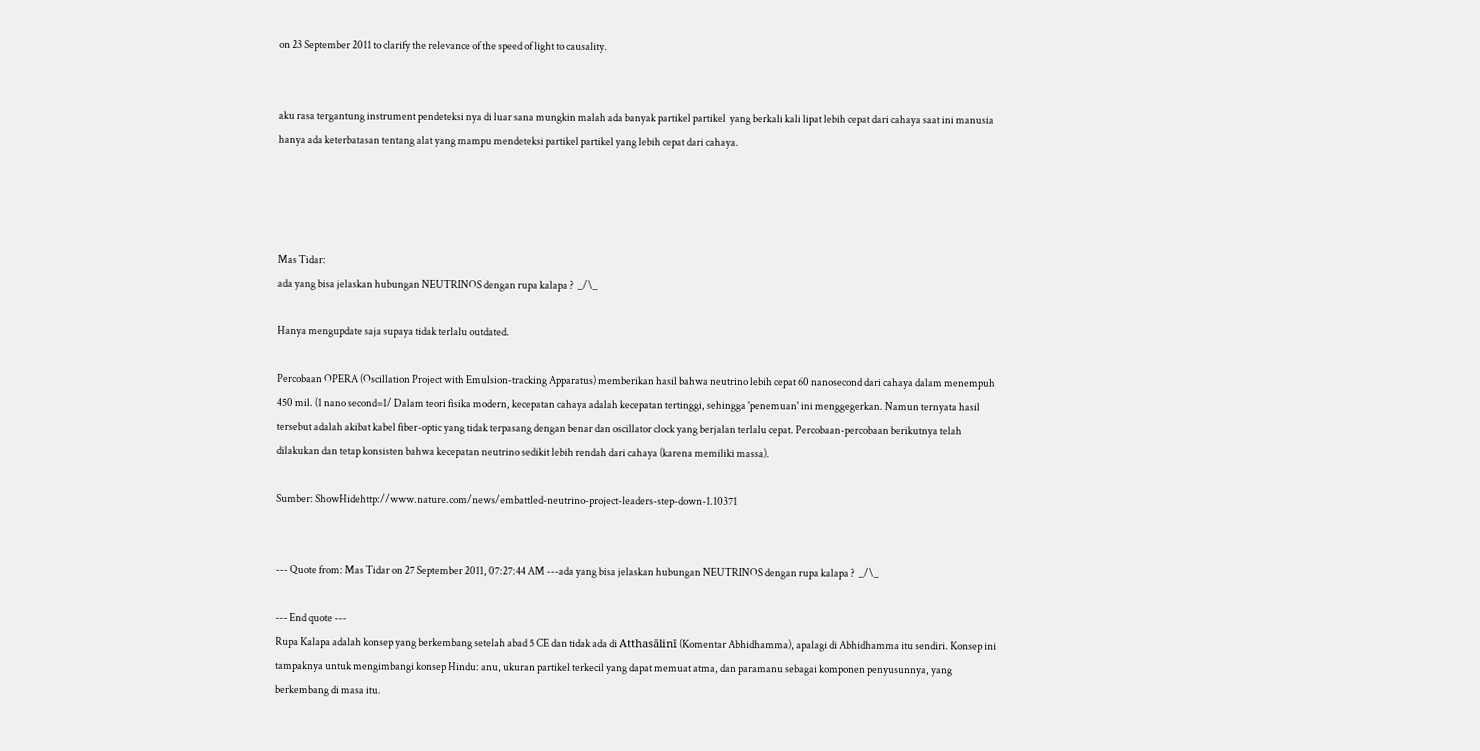on 23 September 2011 to clarify the relevance of the speed of light to causality.


aku rasa tergantung instrument pendeteksi nya di luar sana mungkin malah ada banyak partikel partikel  yang berkali kali lipat lebih cepat dari cahaya saat ini manusia hanya ada keterbatasan tentang alat yang mampu mendeteksi partikel partikel yang lebih cepat dari cahaya.




Mas Tidar:
ada yang bisa jelaskan hubungan NEUTRINOS dengan rupa kalapa ?  _/\_

Hanya mengupdate saja supaya tidak terlalu outdated.

Percobaan OPERA (Oscillation Project with Emulsion-tracking Apparatus) memberikan hasil bahwa neutrino lebih cepat 60 nanosecond dari cahaya dalam menempuh 450 mil. (1 nano second=1/ Dalam teori fisika modern, kecepatan cahaya adalah kecepatan tertinggi, sehingga 'penemuan' ini menggegerkan. Namun ternyata hasil tersebut adalah akibat kabel fiber-optic yang tidak terpasang dengan benar dan oscillator clock yang berjalan terlalu cepat. Percobaan-percobaan berikutnya telah dilakukan dan tetap konsisten bahwa kecepatan neutrino sedikit lebih rendah dari cahaya (karena memiliki massa).

Sumber: ShowHidehttp://www.nature.com/news/embattled-neutrino-project-leaders-step-down-1.10371


--- Quote from: Mas Tidar on 27 September 2011, 07:27:44 AM ---ada yang bisa jelaskan hubungan NEUTRINOS dengan rupa kalapa ?  _/\_

--- End quote ---
Rupa Kalapa adalah konsep yang berkembang setelah abad 5 CE dan tidak ada di Atthasālinī (Komentar Abhidhamma), apalagi di Abhidhamma itu sendiri. Konsep ini tampaknya untuk mengimbangi konsep Hindu: anu, ukuran partikel terkecil yang dapat memuat atma, dan paramanu sebagai komponen penyusunnya, yang berkembang di masa itu.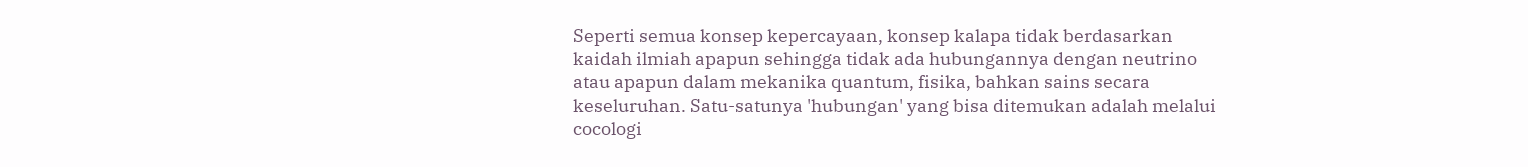Seperti semua konsep kepercayaan, konsep kalapa tidak berdasarkan kaidah ilmiah apapun sehingga tidak ada hubungannya dengan neutrino atau apapun dalam mekanika quantum, fisika, bahkan sains secara keseluruhan. Satu-satunya 'hubungan' yang bisa ditemukan adalah melalui cocologi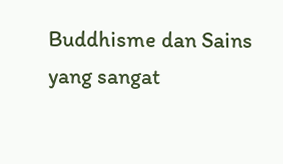Buddhisme dan Sains yang sangat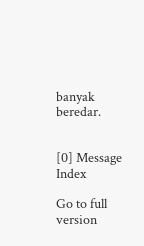banyak beredar.


[0] Message Index

Go to full version